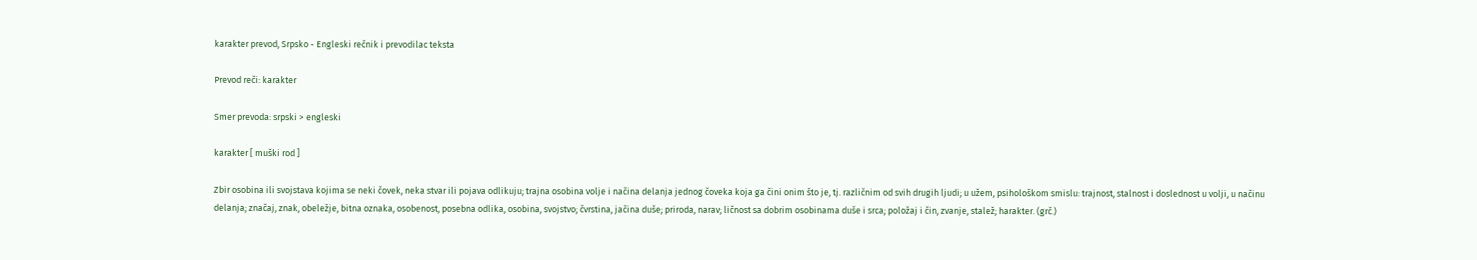karakter prevod, Srpsko - Engleski rečnik i prevodilac teksta

Prevod reči: karakter

Smer prevoda: srpski > engleski

karakter [ muški rod ]

Zbir osobina ili svojstava kojima se neki čovek, neka stvar ili pojava odlikuju; trajna osobina volje i načina delanja jednog čoveka koja ga čini onim što je, tj. različnim od svih drugih ljudi; u užem, psihološkom smislu: trajnost, stalnost i doslednost u volji, u načinu delanja; značaj, znak, obeležje, bitna oznaka, osobenost, posebna odlika, osobina, svojstvo; čvrstina, jačina duše; priroda, narav; ličnost sa dobrim osobinama duše i srca; položaj i čin, zvanje, stalež; harakter. (grč.)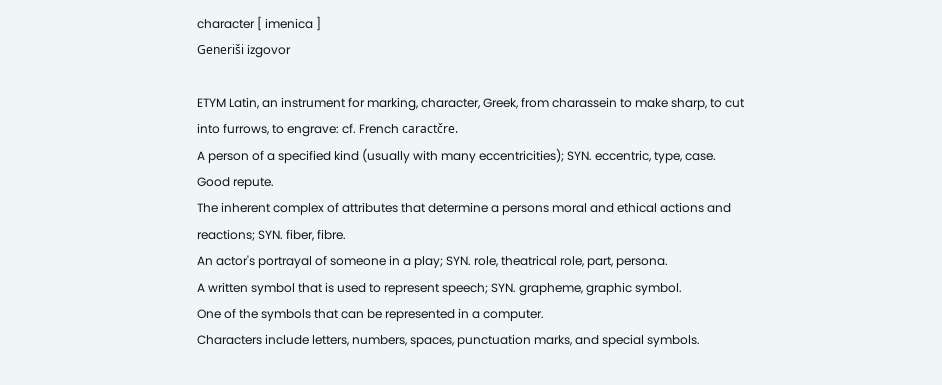character [ imenica ]
Generiši izgovor

ETYM Latin, an instrument for marking, character, Greek, from charassein to make sharp, to cut into furrows, to engrave: cf. French caractčre.
A person of a specified kind (usually with many eccentricities); SYN. eccentric, type, case.
Good repute.
The inherent complex of attributes that determine a persons moral and ethical actions and reactions; SYN. fiber, fibre.
An actor's portrayal of someone in a play; SYN. role, theatrical role, part, persona.
A written symbol that is used to represent speech; SYN. grapheme, graphic symbol.
One of the symbols that can be represented in a computer.
Characters include letters, numbers, spaces, punctuation marks, and special symbols.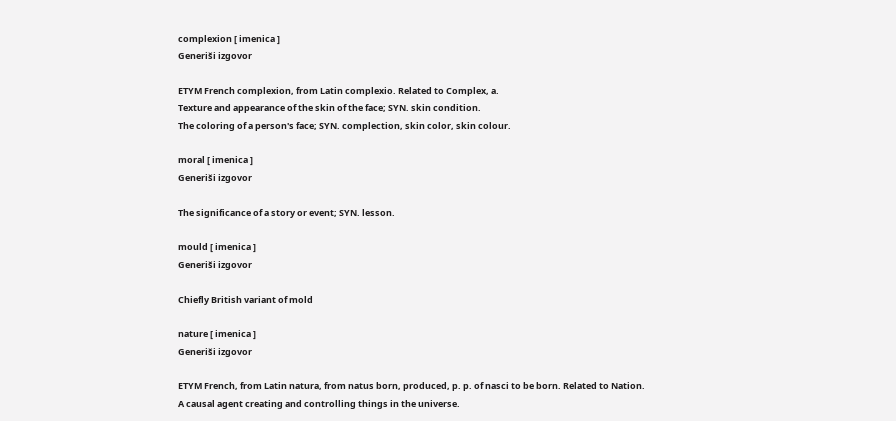complexion [ imenica ]
Generiši izgovor

ETYM French complexion, from Latin complexio. Related to Complex, a.
Texture and appearance of the skin of the face; SYN. skin condition.
The coloring of a person's face; SYN. complection, skin color, skin colour.

moral [ imenica ]
Generiši izgovor

The significance of a story or event; SYN. lesson.

mould [ imenica ]
Generiši izgovor

Chiefly British variant of mold

nature [ imenica ]
Generiši izgovor

ETYM French, from Latin natura, from natus born, produced, p. p. of nasci to be born. Related to Nation.
A causal agent creating and controlling things in the universe.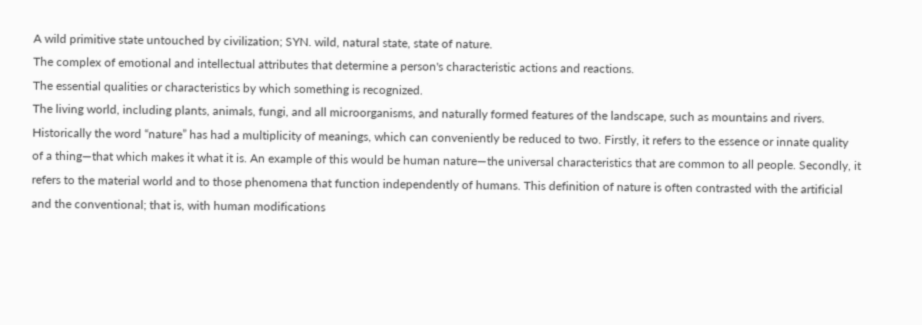A wild primitive state untouched by civilization; SYN. wild, natural state, state of nature.
The complex of emotional and intellectual attributes that determine a person's characteristic actions and reactions.
The essential qualities or characteristics by which something is recognized.
The living world, including plants, animals, fungi, and all microorganisms, and naturally formed features of the landscape, such as mountains and rivers.
Historically the word “nature” has had a multiplicity of meanings, which can conveniently be reduced to two. Firstly, it refers to the essence or innate quality of a thing—that which makes it what it is. An example of this would be human nature—the universal characteristics that are common to all people. Secondly, it refers to the material world and to those phenomena that function independently of humans. This definition of nature is often contrasted with the artificial and the conventional; that is, with human modifications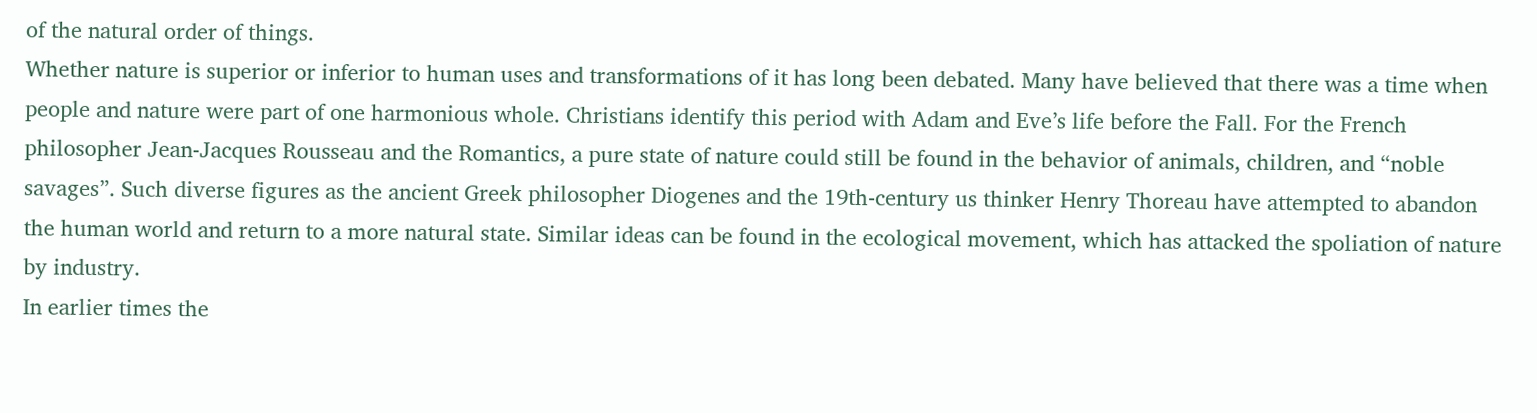of the natural order of things.
Whether nature is superior or inferior to human uses and transformations of it has long been debated. Many have believed that there was a time when people and nature were part of one harmonious whole. Christians identify this period with Adam and Eve’s life before the Fall. For the French philosopher Jean-Jacques Rousseau and the Romantics, a pure state of nature could still be found in the behavior of animals, children, and “noble savages”. Such diverse figures as the ancient Greek philosopher Diogenes and the 19th-century us thinker Henry Thoreau have attempted to abandon the human world and return to a more natural state. Similar ideas can be found in the ecological movement, which has attacked the spoliation of nature by industry.
In earlier times the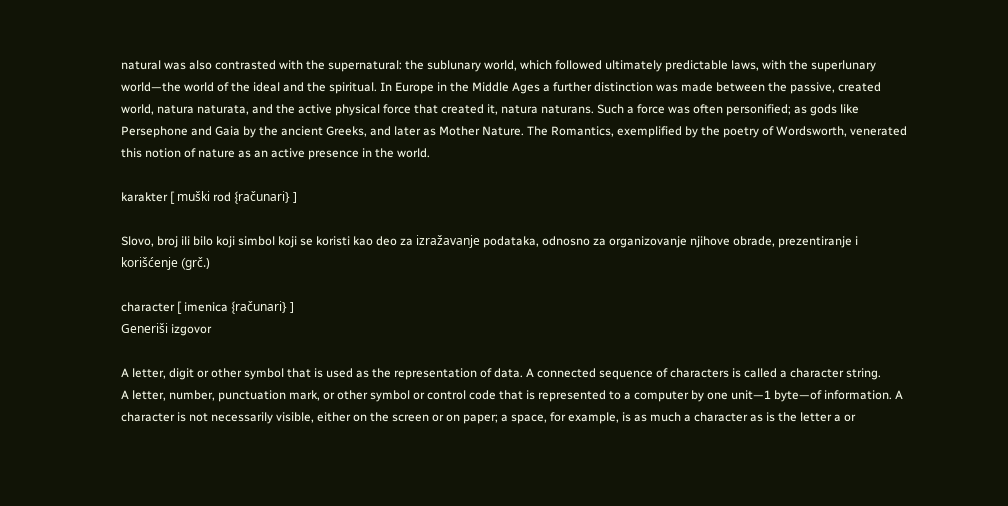natural was also contrasted with the supernatural: the sublunary world, which followed ultimately predictable laws, with the superlunary world—the world of the ideal and the spiritual. In Europe in the Middle Ages a further distinction was made between the passive, created world, natura naturata, and the active physical force that created it, natura naturans. Such a force was often personified; as gods like Persephone and Gaia by the ancient Greeks, and later as Mother Nature. The Romantics, exemplified by the poetry of Wordsworth, venerated this notion of nature as an active presence in the world.

karakter [ muški rod {računari} ]

Slovo, broj ili bilo koji simbol koji se koristi kao deo za izražavanje podataka, odnosno za organizovanje njihove obrade, prezentiranje i korišćenje (grč.)

character [ imenica {računari} ]
Generiši izgovor

A letter, digit or other symbol that is used as the representation of data. A connected sequence of characters is called a character string.
A letter, number, punctuation mark, or other symbol or control code that is represented to a computer by one unit—1 byte—of information. A character is not necessarily visible, either on the screen or on paper; a space, for example, is as much a character as is the letter a or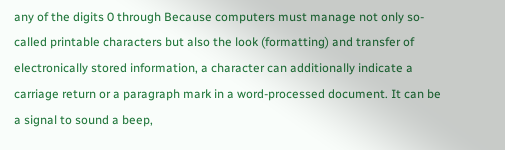any of the digits 0 through Because computers must manage not only so-called printable characters but also the look (formatting) and transfer of electronically stored information, a character can additionally indicate a carriage return or a paragraph mark in a word-processed document. It can be a signal to sound a beep,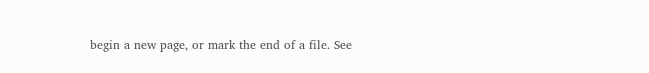begin a new page, or mark the end of a file. See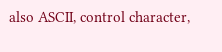also ASCII, control character,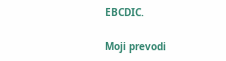EBCDIC.

Moji prevodi